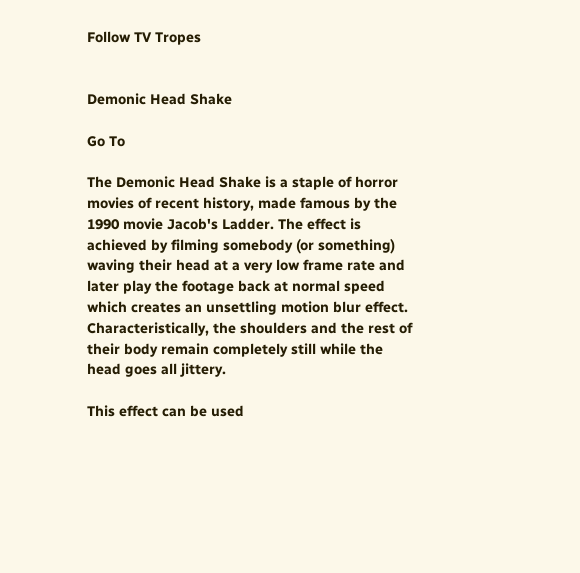Follow TV Tropes


Demonic Head Shake

Go To

The Demonic Head Shake is a staple of horror movies of recent history, made famous by the 1990 movie Jacob's Ladder. The effect is achieved by filming somebody (or something) waving their head at a very low frame rate and later play the footage back at normal speed which creates an unsettling motion blur effect. Characteristically, the shoulders and the rest of their body remain completely still while the head goes all jittery.

This effect can be used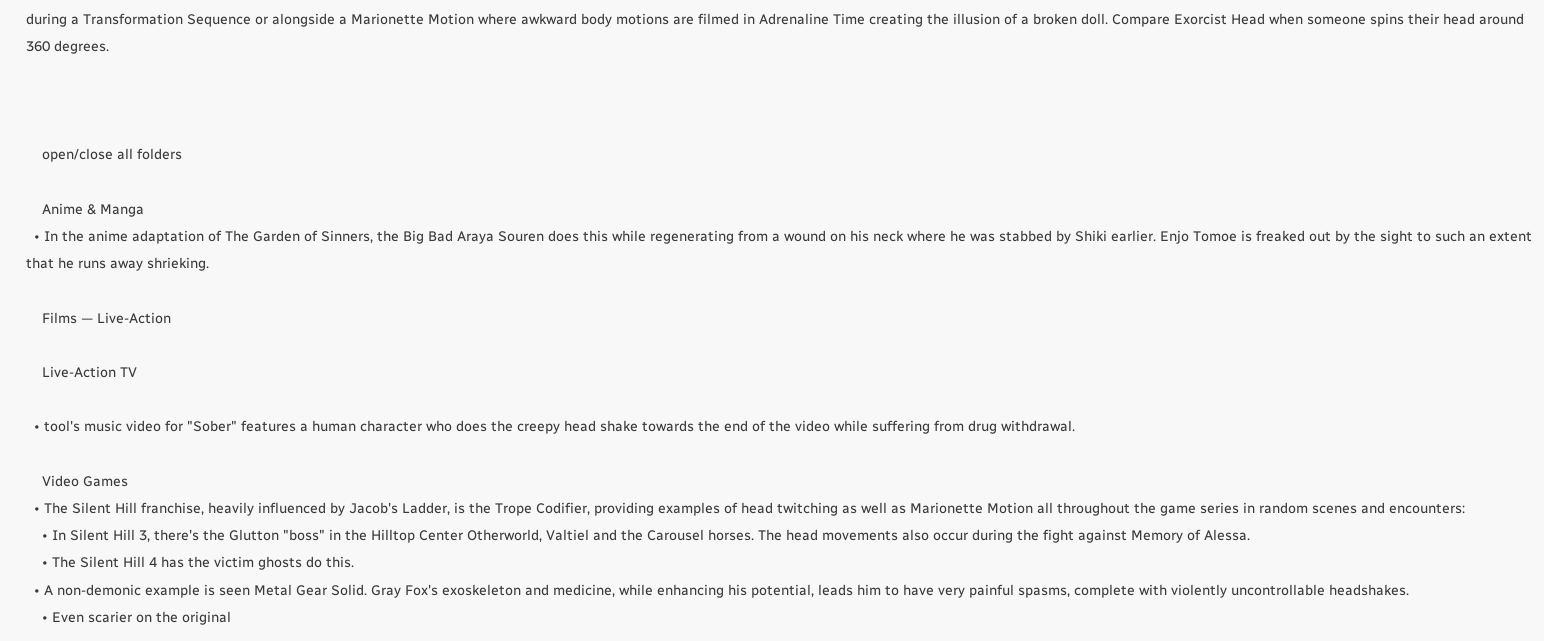during a Transformation Sequence or alongside a Marionette Motion where awkward body motions are filmed in Adrenaline Time creating the illusion of a broken doll. Compare Exorcist Head when someone spins their head around 360 degrees.



    open/close all folders

    Anime & Manga
  • In the anime adaptation of The Garden of Sinners, the Big Bad Araya Souren does this while regenerating from a wound on his neck where he was stabbed by Shiki earlier. Enjo Tomoe is freaked out by the sight to such an extent that he runs away shrieking.

    Films — Live-Action

    Live-Action TV

  • tool's music video for "Sober" features a human character who does the creepy head shake towards the end of the video while suffering from drug withdrawal.

    Video Games
  • The Silent Hill franchise, heavily influenced by Jacob's Ladder, is the Trope Codifier, providing examples of head twitching as well as Marionette Motion all throughout the game series in random scenes and encounters:
    • In Silent Hill 3, there's the Glutton "boss" in the Hilltop Center Otherworld, Valtiel and the Carousel horses. The head movements also occur during the fight against Memory of Alessa.
    • The Silent Hill 4 has the victim ghosts do this.
  • A non-demonic example is seen Metal Gear Solid. Gray Fox's exoskeleton and medicine, while enhancing his potential, leads him to have very painful spasms, complete with violently uncontrollable headshakes.
    • Even scarier on the original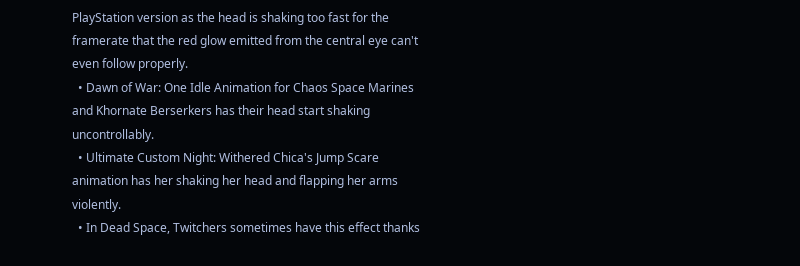PlayStation version as the head is shaking too fast for the framerate that the red glow emitted from the central eye can't even follow properly.
  • Dawn of War: One Idle Animation for Chaos Space Marines and Khornate Berserkers has their head start shaking uncontrollably.
  • Ultimate Custom Night: Withered Chica's Jump Scare animation has her shaking her head and flapping her arms violently.
  • In Dead Space, Twitchers sometimes have this effect thanks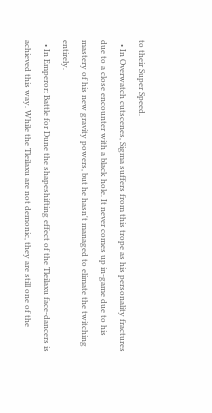to their Super Speed.
  • In Overwatch cutscenes, Sigma suffers from this trope as his personality fractures due to a close encounter with a black hole. It never comes up in-game due to his mastery of his new gravity powers, but he hasn't managed to elimate the twitching entirely.
  • In Emperor: Battle for Dune the shapeshifting effect of the Tleilaxu face-dancers is achieved this way. While the Tleilaxu are not demonic, they are still one of the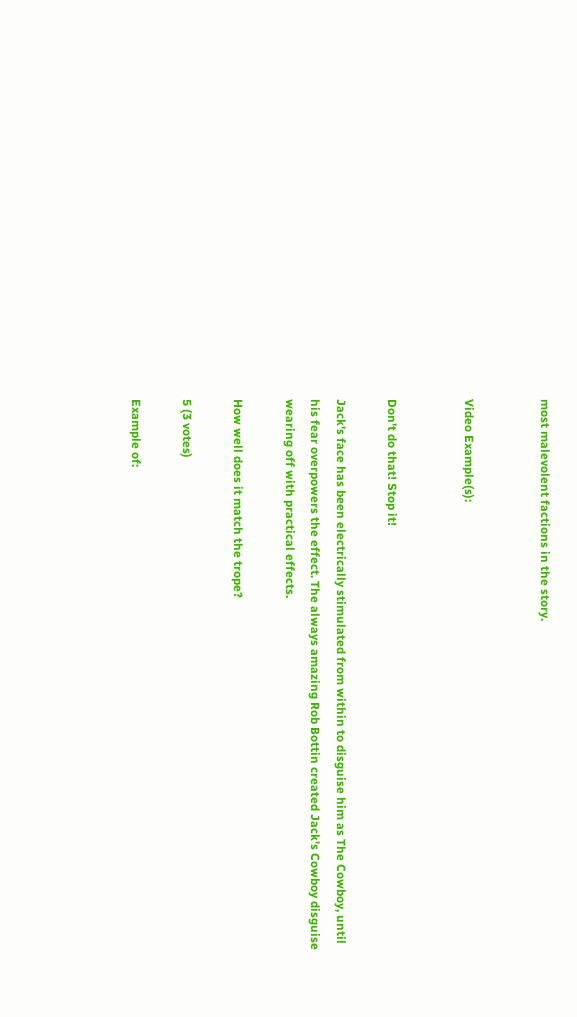most malevolent factions in the story.


Video Example(s):


Don't do that! Stop it!

Jack's face has been electrically stimulated from within to disguise him as The Cowboy, until his fear overpowers the effect. The always amazing Rob Bottin created Jack's Cowboy disguise wearing off with practical effects.

How well does it match the trope?

5 (3 votes)

Example of: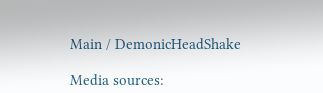Main / DemonicHeadShake

Media sources: